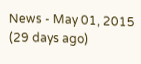News - May 01, 2015 (29 days ago)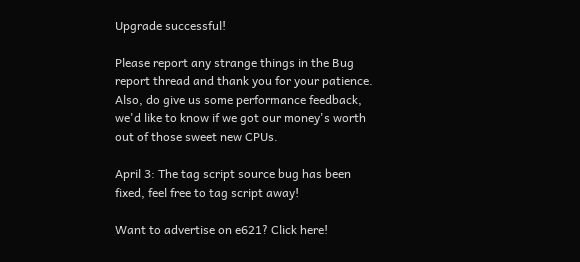Upgrade successful!

Please report any strange things in the Bug report thread and thank you for your patience.
Also, do give us some performance feedback, we'd like to know if we got our money's worth out of those sweet new CPUs.

April 3: The tag script source bug has been fixed, feel free to tag script away!

Want to advertise on e621? Click here!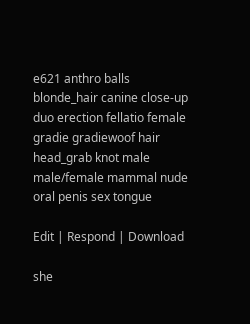e621 anthro balls blonde_hair canine close-up duo erection fellatio female gradie gradiewoof hair head_grab knot male male/female mammal nude oral penis sex tongue

Edit | Respond | Download

she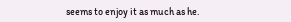seems to enjoy it as much as he.